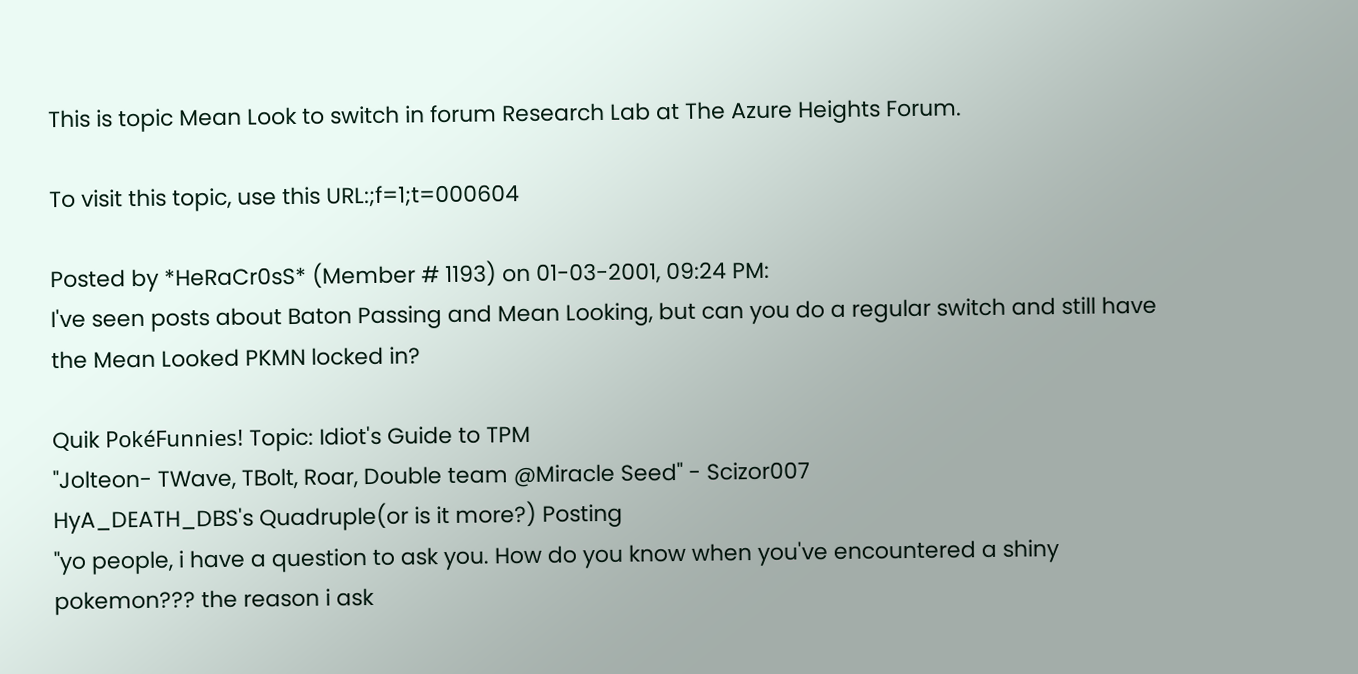This is topic Mean Look to switch in forum Research Lab at The Azure Heights Forum.

To visit this topic, use this URL:;f=1;t=000604

Posted by *HeRaCr0sS* (Member # 1193) on 01-03-2001, 09:24 PM:
I've seen posts about Baton Passing and Mean Looking, but can you do a regular switch and still have the Mean Looked PKMN locked in?

Quik PokéFunnies! Topic: Idiot's Guide to TPM
"Jolteon- TWave, TBolt, Roar, Double team @Miracle Seed" - Scizor007
HyA_DEATH_DBS's Quadruple(or is it more?) Posting
"yo people, i have a question to ask you. How do you know when you've encountered a shiny pokemon??? the reason i ask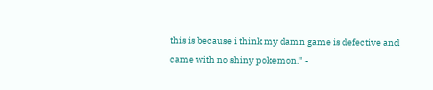this is because i think my damn game is defective and came with no shiny pokemon." -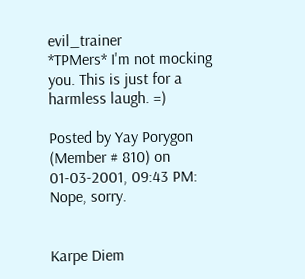evil_trainer
*TPMers* I'm not mocking you. This is just for a harmless laugh. =)

Posted by Yay Porygon (Member # 810) on 01-03-2001, 09:43 PM:
Nope, sorry.


Karpe Diem